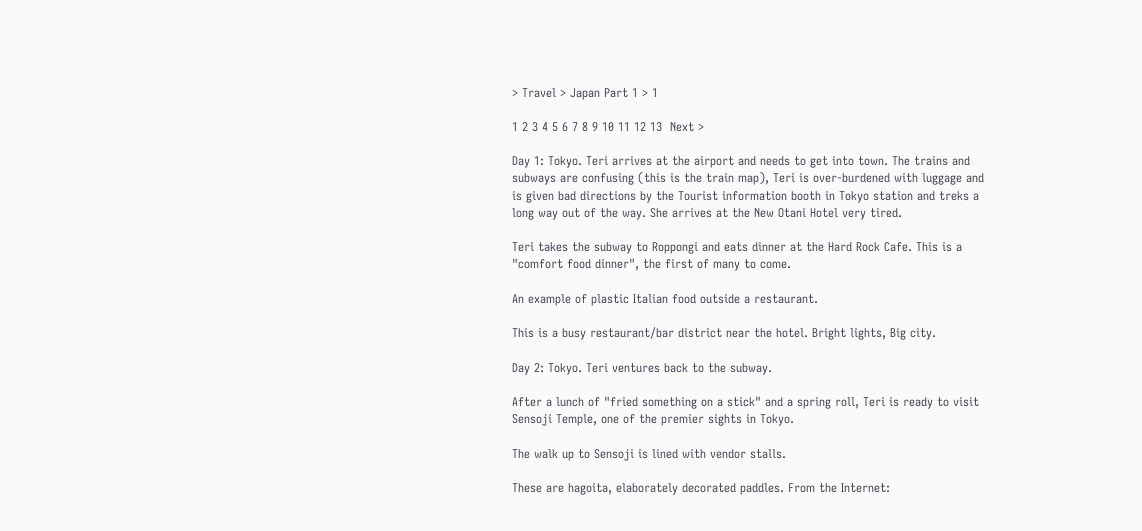> Travel > Japan Part 1 > 1

1 2 3 4 5 6 7 8 9 10 11 12 13  Next >

Day 1: Tokyo. Teri arrives at the airport and needs to get into town. The trains and subways are confusing (this is the train map), Teri is over-burdened with luggage and is given bad directions by the Tourist information booth in Tokyo station and treks a long way out of the way. She arrives at the New Otani Hotel very tired.

Teri takes the subway to Roppongi and eats dinner at the Hard Rock Cafe. This is a "comfort food dinner", the first of many to come.

An example of plastic Italian food outside a restaurant.

This is a busy restaurant/bar district near the hotel. Bright lights, Big city.

Day 2: Tokyo. Teri ventures back to the subway.

After a lunch of "fried something on a stick" and a spring roll, Teri is ready to visit Sensoji Temple, one of the premier sights in Tokyo.

The walk up to Sensoji is lined with vendor stalls.

These are hagoita, elaborately decorated paddles. From the Internet: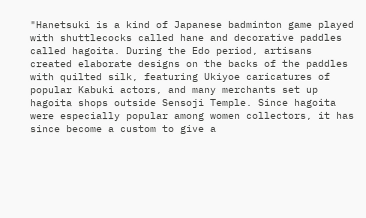"Hanetsuki is a kind of Japanese badminton game played with shuttlecocks called hane and decorative paddles called hagoita. During the Edo period, artisans created elaborate designs on the backs of the paddles with quilted silk, featuring Ukiyoe caricatures of popular Kabuki actors, and many merchants set up hagoita shops outside Sensoji Temple. Since hagoita were especially popular among women collectors, it has since become a custom to give a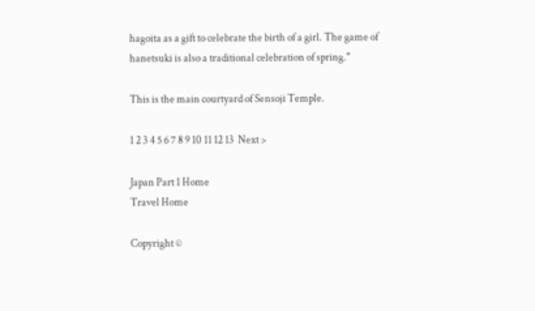hagoita as a gift to celebrate the birth of a girl. The game of hanetsuki is also a traditional celebration of spring."

This is the main courtyard of Sensoji Temple.

1 2 3 4 5 6 7 8 9 10 11 12 13  Next >

Japan Part 1 Home
Travel Home

Copyright ©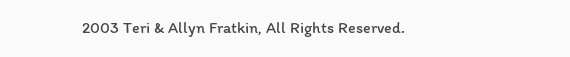2003 Teri & Allyn Fratkin, All Rights Reserved.